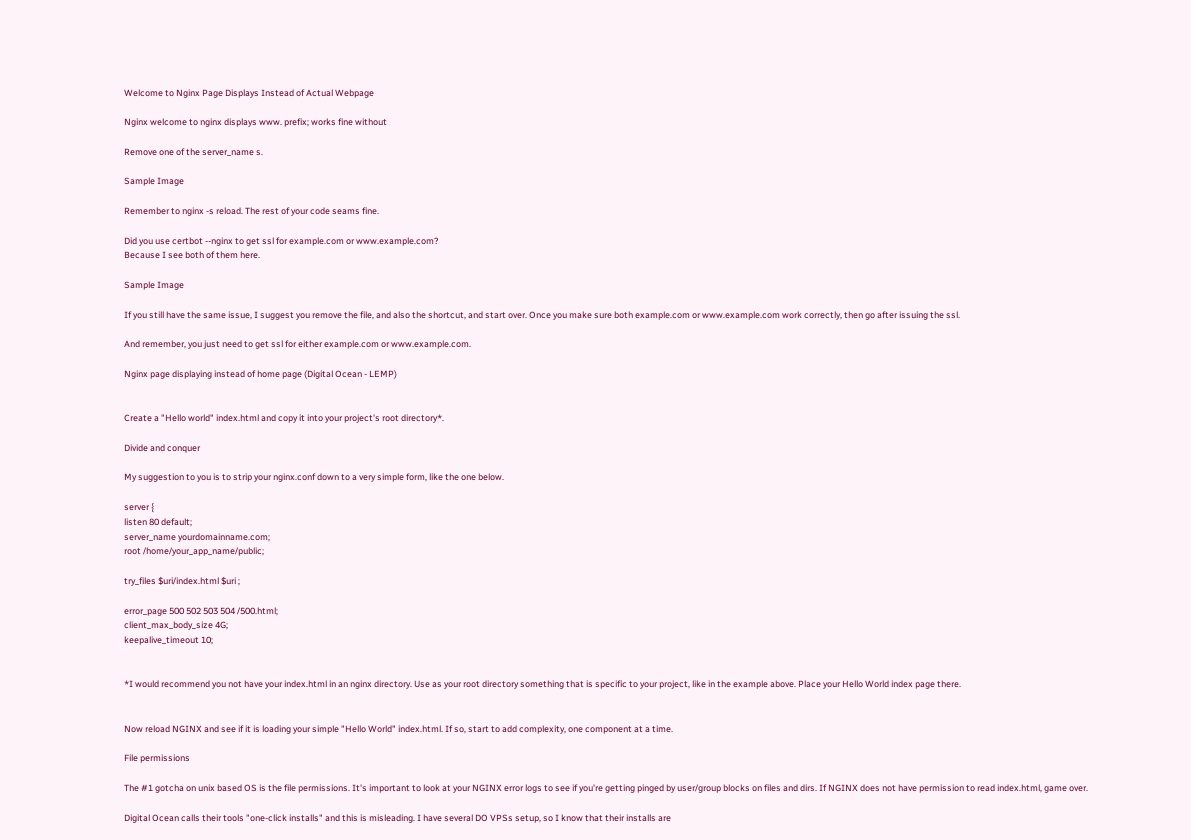Welcome to Nginx Page Displays Instead of Actual Webpage

Nginx welcome to nginx displays www. prefix; works fine without

Remove one of the server_name s.

Sample Image

Remember to nginx -s reload. The rest of your code seams fine.

Did you use certbot --nginx to get ssl for example.com or www.example.com?
Because I see both of them here.

Sample Image

If you still have the same issue, I suggest you remove the file, and also the shortcut, and start over. Once you make sure both example.com or www.example.com work correctly, then go after issuing the ssl.

And remember, you just need to get ssl for either example.com or www.example.com.

Nginx page displaying instead of home page (Digital Ocean - LEMP)


Create a "Hello world" index.html and copy it into your project's root directory*.

Divide and conquer

My suggestion to you is to strip your nginx.conf down to a very simple form, like the one below.

server {
listen 80 default;
server_name yourdomainname.com;
root /home/your_app_name/public;

try_files $uri/index.html $uri ;

error_page 500 502 503 504 /500.html;
client_max_body_size 4G;
keepalive_timeout 10;


*I would recommend you not have your index.html in an nginx directory. Use as your root directory something that is specific to your project, like in the example above. Place your Hello World index page there.


Now reload NGINX and see if it is loading your simple "Hello World" index.html. If so, start to add complexity, one component at a time.

File permissions

The #1 gotcha on unix based OS is the file permissions. It's important to look at your NGINX error logs to see if you're getting pinged by user/group blocks on files and dirs. If NGINX does not have permission to read index.html, game over.

Digital Ocean calls their tools "one-click installs" and this is misleading. I have several DO VPSs setup, so I know that their installs are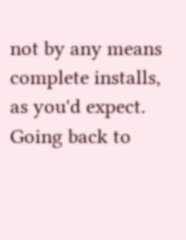not by any means complete installs, as you'd expect. Going back to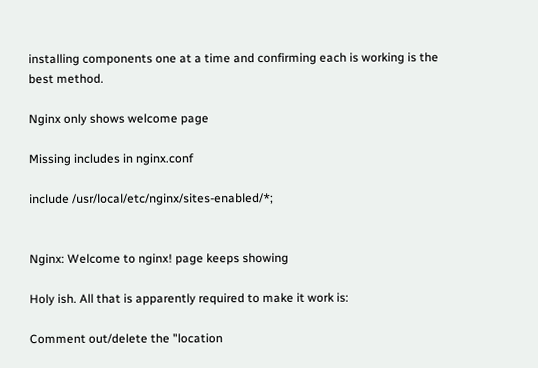installing components one at a time and confirming each is working is the best method.

Nginx only shows welcome page

Missing includes in nginx.conf

include /usr/local/etc/nginx/sites-enabled/*;


Nginx: Welcome to nginx! page keeps showing

Holy ish. All that is apparently required to make it work is:

Comment out/delete the "location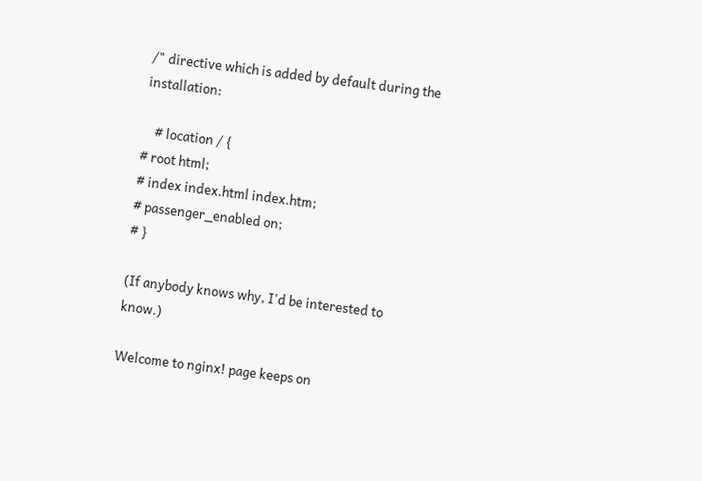/" directive which is added by default during the installation:

    # location / {
# root html;
# index index.html index.htm;
# passenger_enabled on;
# }

(If anybody knows why, I'd be interested to know.)

Welcome to nginx! page keeps on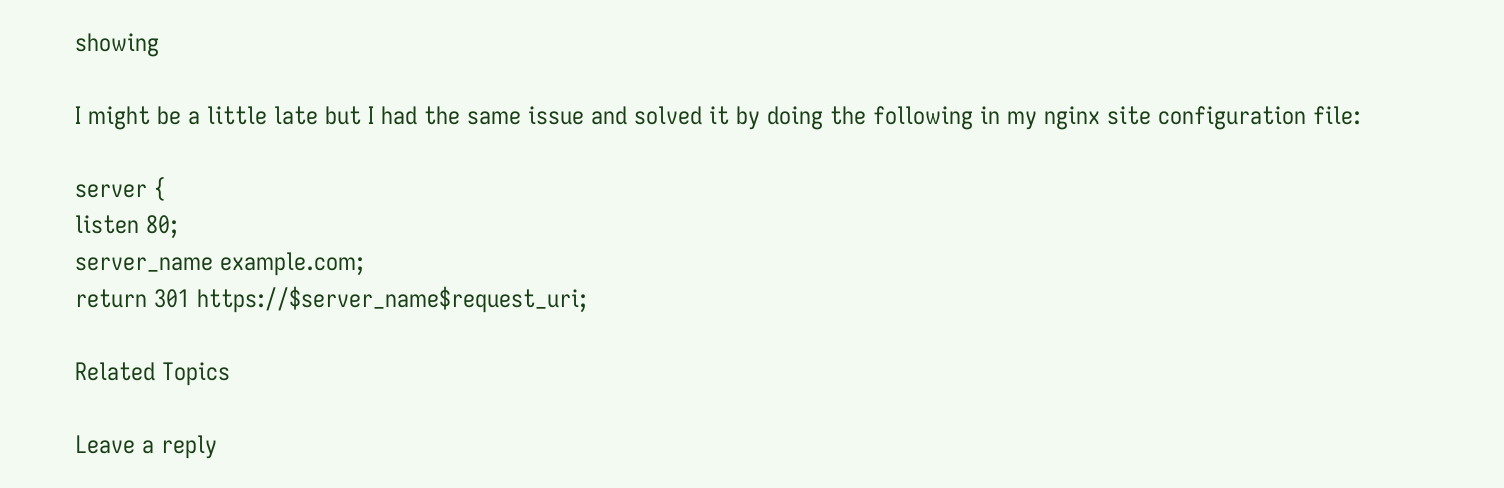showing

I might be a little late but I had the same issue and solved it by doing the following in my nginx site configuration file:

server {
listen 80;
server_name example.com;
return 301 https://$server_name$request_uri;

Related Topics

Leave a reply